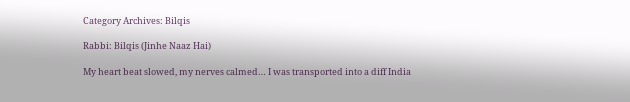Category Archives: Bilqis

Rabbi: Bilqis (Jinhe Naaz Hai)

My heart beat slowed, my nerves calmed… I was transported into a diff India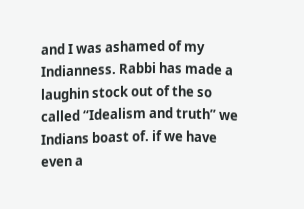and I was ashamed of my Indianness. Rabbi has made a laughin stock out of the so called “Idealism and truth” we Indians boast of. if we have even a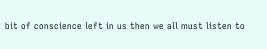bit of conscience left in us then we all must listen to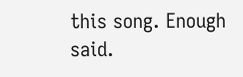this song. Enough said.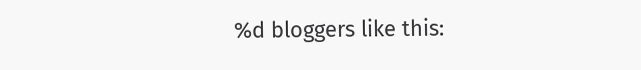%d bloggers like this: